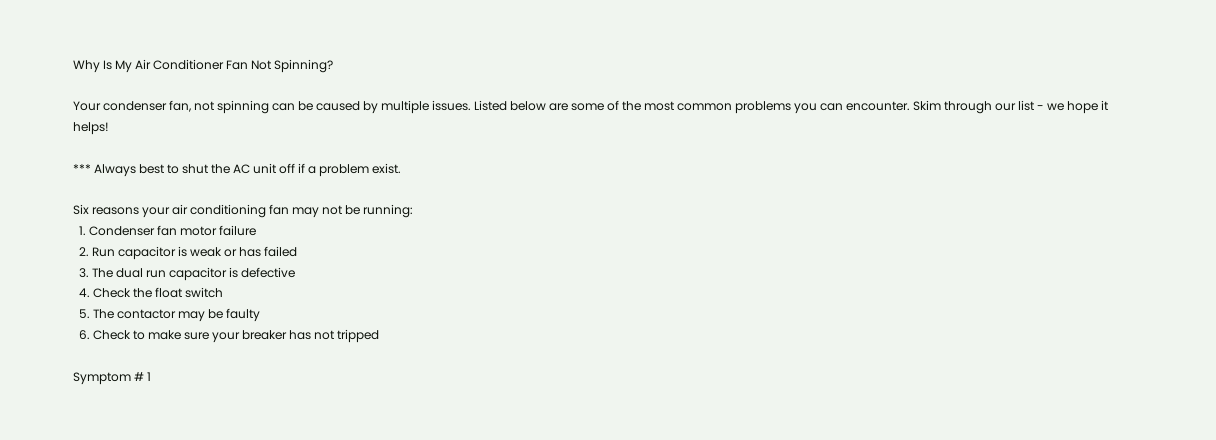Why Is My Air Conditioner Fan Not Spinning?

Your condenser fan, not spinning can be caused by multiple issues. Listed below are some of the most common problems you can encounter. Skim through our list - we hope it helps!

*** Always best to shut the AC unit off if a problem exist.

Six reasons your air conditioning fan may not be running:
  1. Condenser fan motor failure
  2. Run capacitor is weak or has failed
  3. The dual run capacitor is defective
  4. Check the float switch
  5. The contactor may be faulty
  6. Check to make sure your breaker has not tripped

Symptom # 1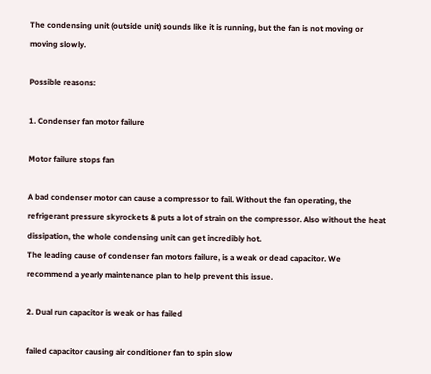The condensing unit (outside unit) sounds like it is running, but the fan is not moving or moving slowly.

Possible reasons:

1. Condenser fan motor failure

Motor failure stops fan

A bad condenser motor can cause a compressor to fail. Without the fan operating, the refrigerant pressure skyrockets & puts a lot of strain on the compressor. Also without the heat dissipation, the whole condensing unit can get incredibly hot.
The leading cause of condenser fan motors failure, is a weak or dead capacitor. We recommend a yearly maintenance plan to help prevent this issue.

2. Dual run capacitor is weak or has failed

failed capacitor causing air conditioner fan to spin slow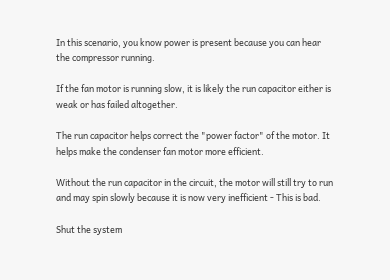In this scenario, you know power is present because you can hear the compressor running.

If the fan motor is running slow, it is likely the run capacitor either is weak or has failed altogether.

The run capacitor helps correct the "power factor" of the motor. It helps make the condenser fan motor more efficient.

Without the run capacitor in the circuit, the motor will still try to run and may spin slowly because it is now very inefficient - This is bad.

Shut the system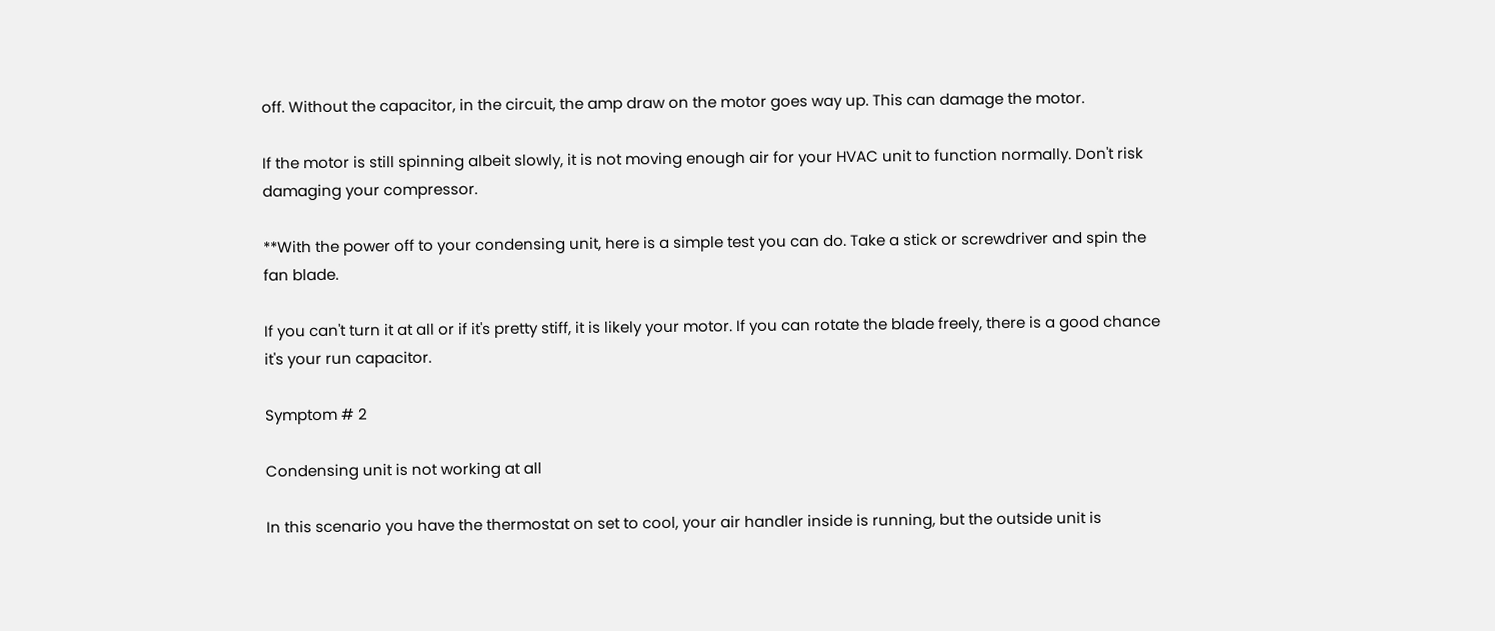off. Without the capacitor, in the circuit, the amp draw on the motor goes way up. This can damage the motor.

If the motor is still spinning albeit slowly, it is not moving enough air for your HVAC unit to function normally. Don't risk damaging your compressor.

**With the power off to your condensing unit, here is a simple test you can do. Take a stick or screwdriver and spin the fan blade.

If you can't turn it at all or if it's pretty stiff, it is likely your motor. If you can rotate the blade freely, there is a good chance it's your run capacitor.

Symptom # 2

Condensing unit is not working at all

In this scenario you have the thermostat on set to cool, your air handler inside is running, but the outside unit is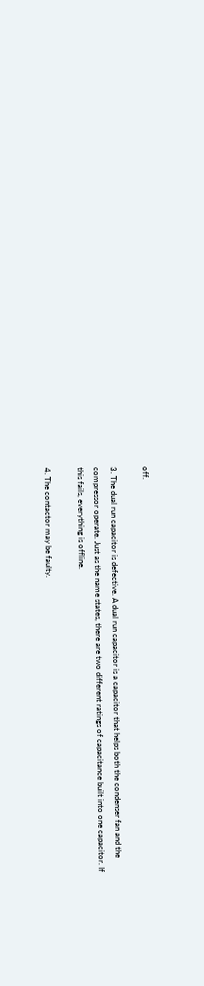off.

3. The dual run capacitor is defective. A dual run capacitor is a capacitor that helps both the condenser fan and the compressor operate. Just as the name states, there are two different ratings of capacitance built into one capacitor. If this fails, everything is offline.

4. The contactor may be faulty.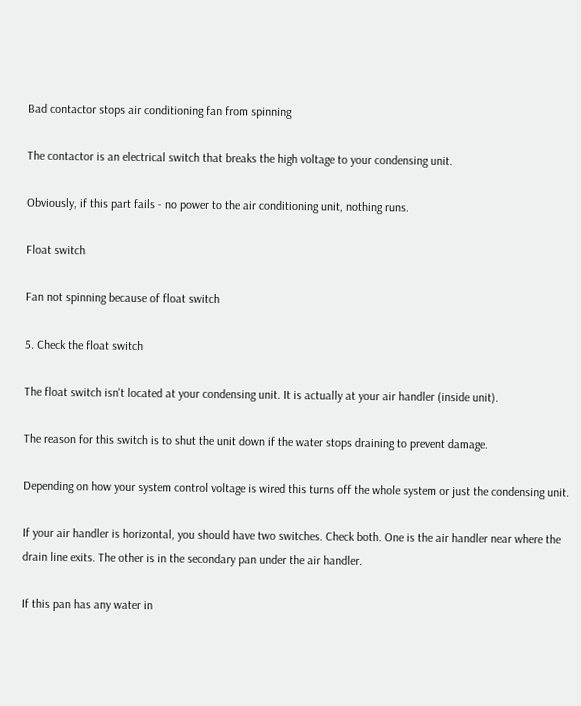Bad contactor stops air conditioning fan from spinning

The contactor is an electrical switch that breaks the high voltage to your condensing unit.

Obviously, if this part fails - no power to the air conditioning unit, nothing runs.

Float switch

Fan not spinning because of float switch

5. Check the float switch

The float switch isn't located at your condensing unit. It is actually at your air handler (inside unit).

The reason for this switch is to shut the unit down if the water stops draining to prevent damage.

Depending on how your system control voltage is wired this turns off the whole system or just the condensing unit.

If your air handler is horizontal, you should have two switches. Check both. One is the air handler near where the drain line exits. The other is in the secondary pan under the air handler.

If this pan has any water in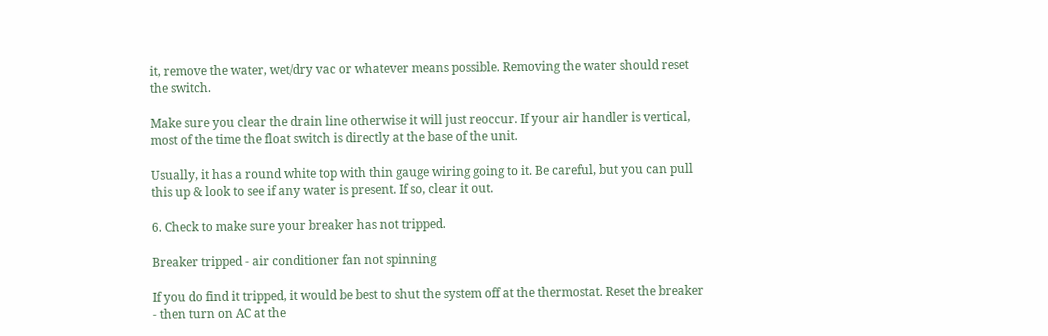it, remove the water, wet/dry vac or whatever means possible. Removing the water should reset the switch.

Make sure you clear the drain line otherwise it will just reoccur. If your air handler is vertical, most of the time the float switch is directly at the base of the unit.

Usually, it has a round white top with thin gauge wiring going to it. Be careful, but you can pull this up & look to see if any water is present. If so, clear it out.

6. Check to make sure your breaker has not tripped.

Breaker tripped - air conditioner fan not spinning

If you do find it tripped, it would be best to shut the system off at the thermostat. Reset the breaker - then turn on AC at the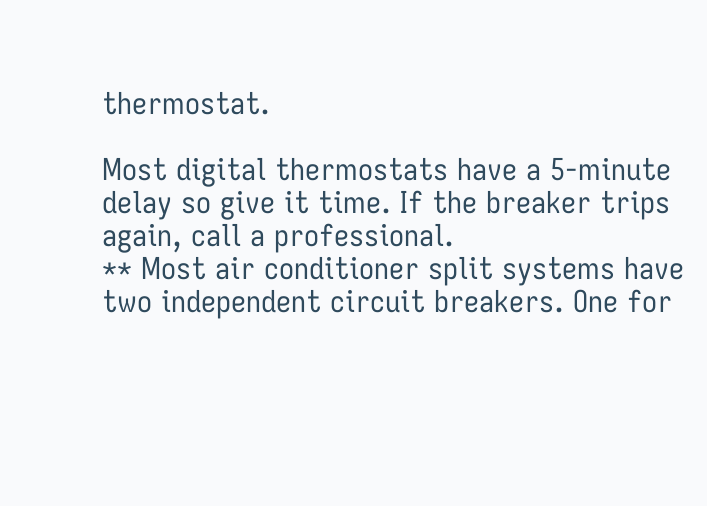thermostat.

Most digital thermostats have a 5-minute delay so give it time. If the breaker trips again, call a professional.
** Most air conditioner split systems have two independent circuit breakers. One for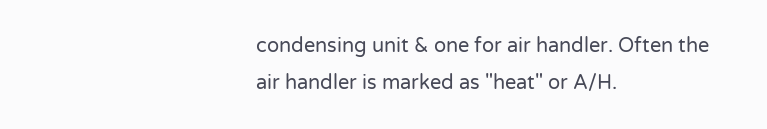condensing unit & one for air handler. Often the air handler is marked as "heat" or A/H.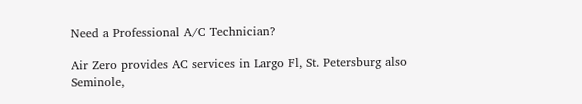Need a Professional A/C Technician?

Air Zero provides AC services in Largo Fl, St. Petersburg also Seminole,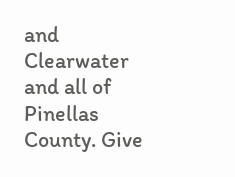and Clearwater and all of Pinellas County. Give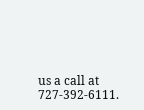us a call at 727-392-6111.